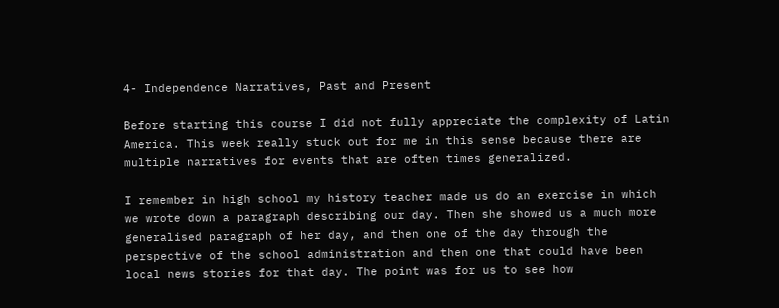4- Independence Narratives, Past and Present

Before starting this course I did not fully appreciate the complexity of Latin America. This week really stuck out for me in this sense because there are multiple narratives for events that are often times generalized.

I remember in high school my history teacher made us do an exercise in which we wrote down a paragraph describing our day. Then she showed us a much more generalised paragraph of her day, and then one of the day through the perspective of the school administration and then one that could have been local news stories for that day. The point was for us to see how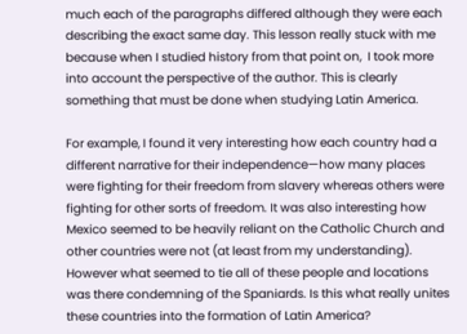much each of the paragraphs differed although they were each describing the exact same day. This lesson really stuck with me because when I studied history from that point on,  I took more into account the perspective of the author. This is clearly something that must be done when studying Latin America.

For example, I found it very interesting how each country had a different narrative for their independence—how many places were fighting for their freedom from slavery whereas others were fighting for other sorts of freedom. It was also interesting how Mexico seemed to be heavily reliant on the Catholic Church and other countries were not (at least from my understanding). However what seemed to tie all of these people and locations was there condemning of the Spaniards. Is this what really unites these countries into the formation of Latin America?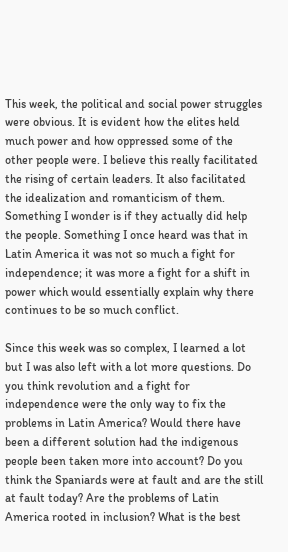This week, the political and social power struggles were obvious. It is evident how the elites held much power and how oppressed some of the other people were. I believe this really facilitated the rising of certain leaders. It also facilitated the idealization and romanticism of them. Something I wonder is if they actually did help the people. Something I once heard was that in Latin America it was not so much a fight for independence; it was more a fight for a shift in power which would essentially explain why there continues to be so much conflict.

Since this week was so complex, I learned a lot but I was also left with a lot more questions. Do you think revolution and a fight for independence were the only way to fix the problems in Latin America? Would there have been a different solution had the indigenous people been taken more into account? Do you think the Spaniards were at fault and are the still at fault today? Are the problems of Latin America rooted in inclusion? What is the best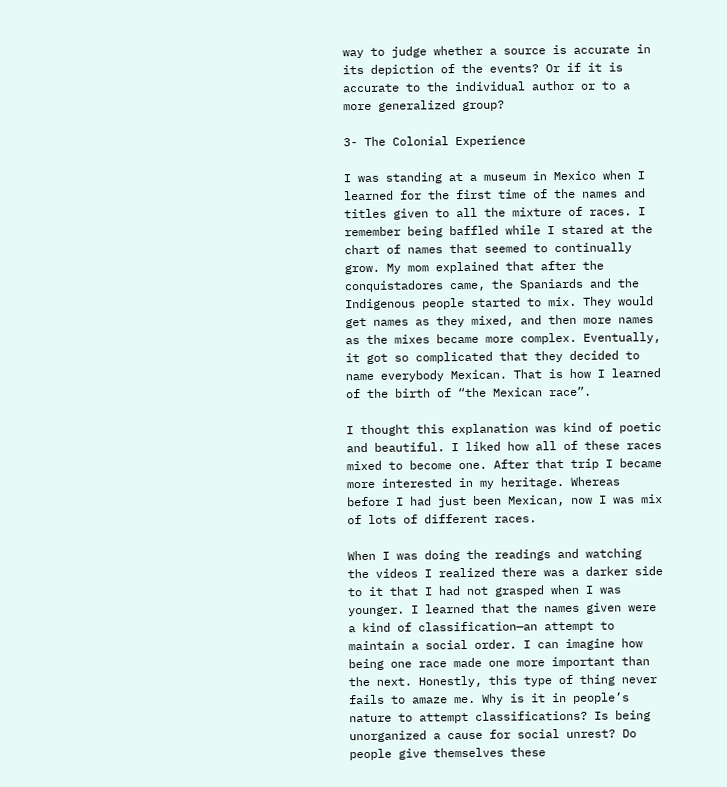way to judge whether a source is accurate in its depiction of the events? Or if it is accurate to the individual author or to a more generalized group?

3- The Colonial Experience

I was standing at a museum in Mexico when I learned for the first time of the names and titles given to all the mixture of races. I remember being baffled while I stared at the chart of names that seemed to continually grow. My mom explained that after the conquistadores came, the Spaniards and the Indigenous people started to mix. They would get names as they mixed, and then more names as the mixes became more complex. Eventually, it got so complicated that they decided to name everybody Mexican. That is how I learned of the birth of “the Mexican race”.

I thought this explanation was kind of poetic and beautiful. I liked how all of these races mixed to become one. After that trip I became more interested in my heritage. Whereas before I had just been Mexican, now I was mix of lots of different races.

When I was doing the readings and watching the videos I realized there was a darker side to it that I had not grasped when I was younger. I learned that the names given were a kind of classification—an attempt to maintain a social order. I can imagine how being one race made one more important than the next. Honestly, this type of thing never fails to amaze me. Why is it in people’s nature to attempt classifications? Is being unorganized a cause for social unrest? Do people give themselves these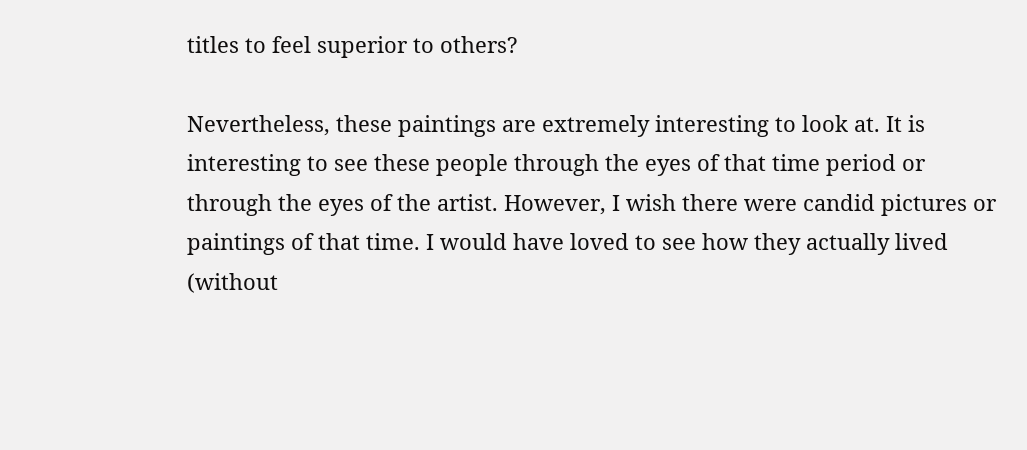titles to feel superior to others?

Nevertheless, these paintings are extremely interesting to look at. It is interesting to see these people through the eyes of that time period or through the eyes of the artist. However, I wish there were candid pictures or paintings of that time. I would have loved to see how they actually lived (without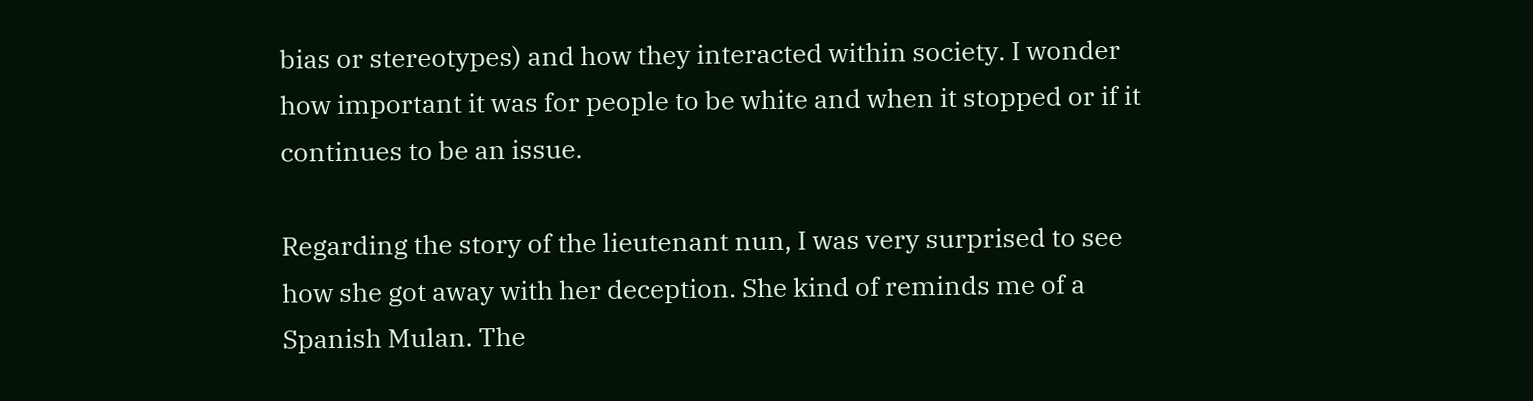bias or stereotypes) and how they interacted within society. I wonder how important it was for people to be white and when it stopped or if it continues to be an issue.

Regarding the story of the lieutenant nun, I was very surprised to see how she got away with her deception. She kind of reminds me of a Spanish Mulan. The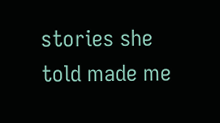stories she told made me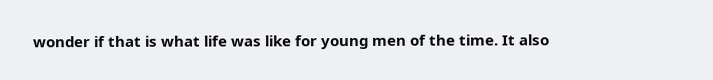wonder if that is what life was like for young men of the time. It also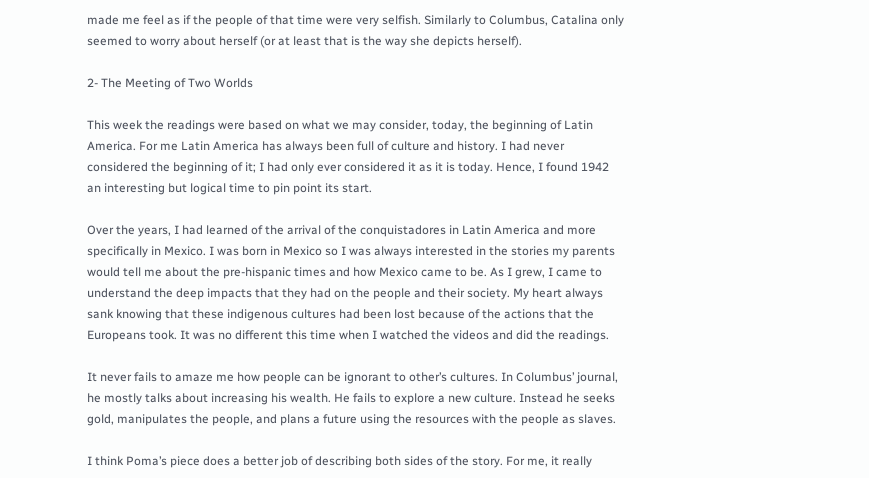made me feel as if the people of that time were very selfish. Similarly to Columbus, Catalina only seemed to worry about herself (or at least that is the way she depicts herself).

2- The Meeting of Two Worlds

This week the readings were based on what we may consider, today, the beginning of Latin America. For me Latin America has always been full of culture and history. I had never considered the beginning of it; I had only ever considered it as it is today. Hence, I found 1942 an interesting but logical time to pin point its start.

Over the years, I had learned of the arrival of the conquistadores in Latin America and more specifically in Mexico. I was born in Mexico so I was always interested in the stories my parents would tell me about the pre-hispanic times and how Mexico came to be. As I grew, I came to understand the deep impacts that they had on the people and their society. My heart always sank knowing that these indigenous cultures had been lost because of the actions that the Europeans took. It was no different this time when I watched the videos and did the readings.

It never fails to amaze me how people can be ignorant to other’s cultures. In Columbus’ journal, he mostly talks about increasing his wealth. He fails to explore a new culture. Instead he seeks gold, manipulates the people, and plans a future using the resources with the people as slaves.

I think Poma’s piece does a better job of describing both sides of the story. For me, it really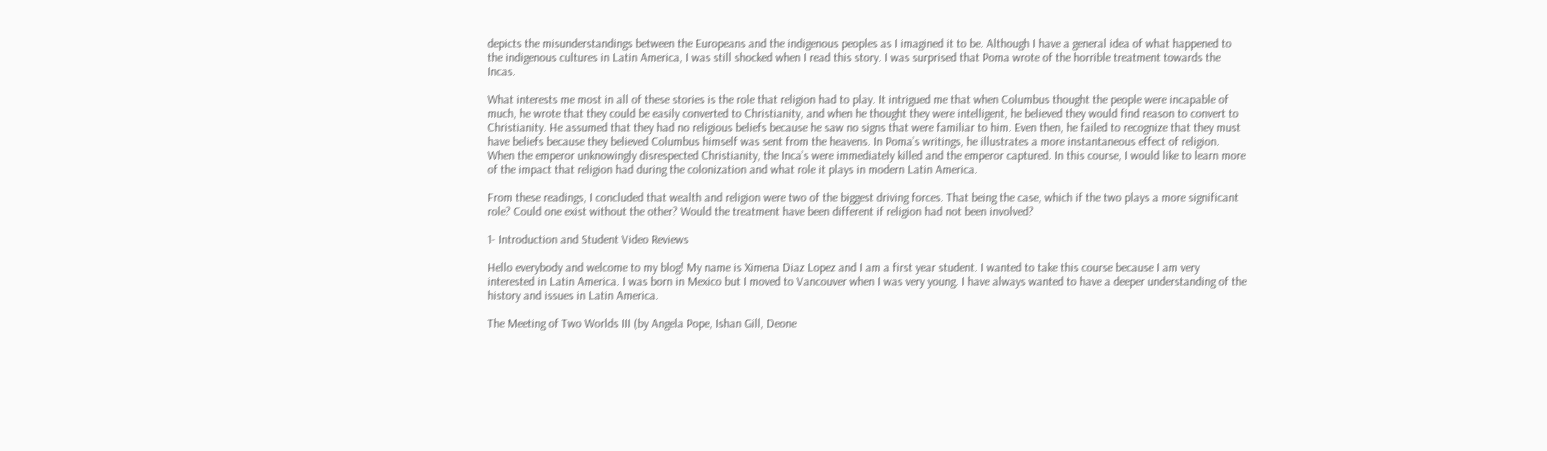depicts the misunderstandings between the Europeans and the indigenous peoples as I imagined it to be. Although I have a general idea of what happened to the indigenous cultures in Latin America, I was still shocked when I read this story. I was surprised that Poma wrote of the horrible treatment towards the Incas.

What interests me most in all of these stories is the role that religion had to play. It intrigued me that when Columbus thought the people were incapable of much, he wrote that they could be easily converted to Christianity, and when he thought they were intelligent, he believed they would find reason to convert to Christianity. He assumed that they had no religious beliefs because he saw no signs that were familiar to him. Even then, he failed to recognize that they must have beliefs because they believed Columbus himself was sent from the heavens. In Poma’s writings, he illustrates a more instantaneous effect of religion. When the emperor unknowingly disrespected Christianity, the Inca’s were immediately killed and the emperor captured. In this course, I would like to learn more of the impact that religion had during the colonization and what role it plays in modern Latin America.

From these readings, I concluded that wealth and religion were two of the biggest driving forces. That being the case, which if the two plays a more significant role? Could one exist without the other? Would the treatment have been different if religion had not been involved?

1- Introduction and Student Video Reviews

Hello everybody and welcome to my blog! My name is Ximena Diaz Lopez and I am a first year student. I wanted to take this course because I am very interested in Latin America. I was born in Mexico but I moved to Vancouver when I was very young. I have always wanted to have a deeper understanding of the history and issues in Latin America.

The Meeting of Two Worlds III (by Angela Pope, Ishan Gill, Deone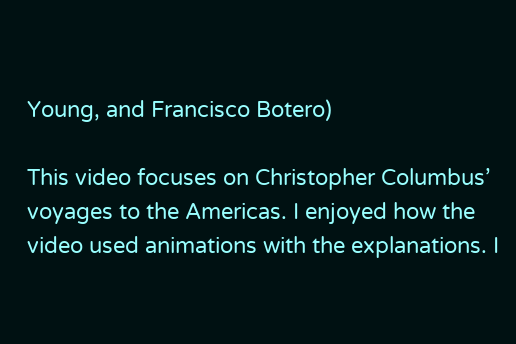Young, and Francisco Botero)

This video focuses on Christopher Columbus’ voyages to the Americas. I enjoyed how the video used animations with the explanations. I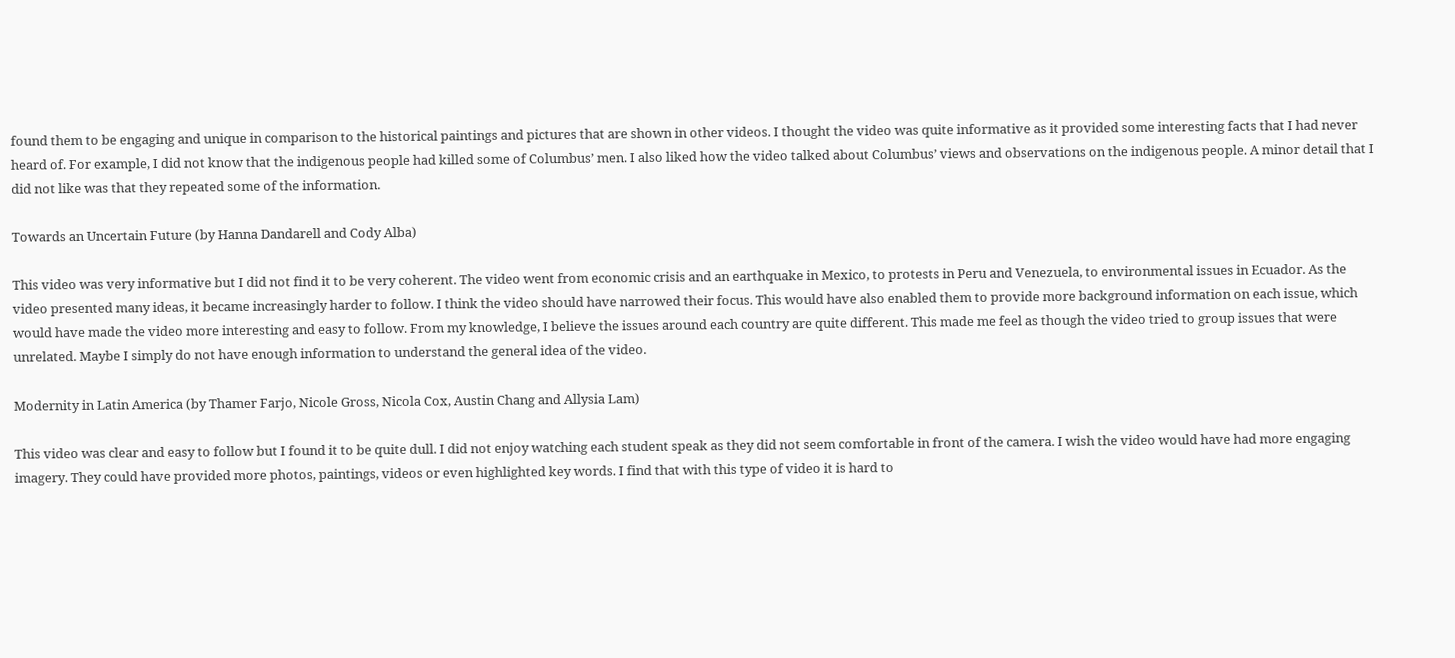found them to be engaging and unique in comparison to the historical paintings and pictures that are shown in other videos. I thought the video was quite informative as it provided some interesting facts that I had never heard of. For example, I did not know that the indigenous people had killed some of Columbus’ men. I also liked how the video talked about Columbus’ views and observations on the indigenous people. A minor detail that I did not like was that they repeated some of the information.

Towards an Uncertain Future (by Hanna Dandarell and Cody Alba)

This video was very informative but I did not find it to be very coherent. The video went from economic crisis and an earthquake in Mexico, to protests in Peru and Venezuela, to environmental issues in Ecuador. As the video presented many ideas, it became increasingly harder to follow. I think the video should have narrowed their focus. This would have also enabled them to provide more background information on each issue, which would have made the video more interesting and easy to follow. From my knowledge, I believe the issues around each country are quite different. This made me feel as though the video tried to group issues that were unrelated. Maybe I simply do not have enough information to understand the general idea of the video.

Modernity in Latin America (by Thamer Farjo, Nicole Gross, Nicola Cox, Austin Chang and Allysia Lam)

This video was clear and easy to follow but I found it to be quite dull. I did not enjoy watching each student speak as they did not seem comfortable in front of the camera. I wish the video would have had more engaging imagery. They could have provided more photos, paintings, videos or even highlighted key words. I find that with this type of video it is hard to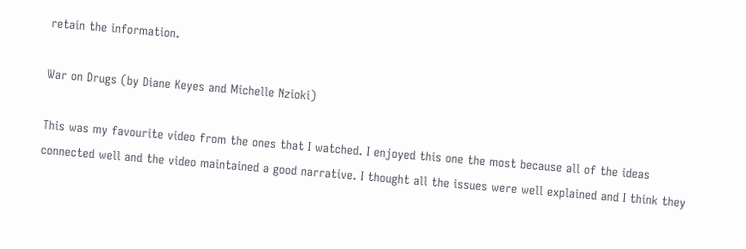retain the information.

War on Drugs (by Diane Keyes and Michelle Nzioki)

This was my favourite video from the ones that I watched. I enjoyed this one the most because all of the ideas connected well and the video maintained a good narrative. I thought all the issues were well explained and I think they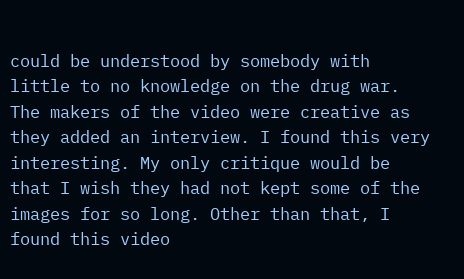could be understood by somebody with little to no knowledge on the drug war. The makers of the video were creative as they added an interview. I found this very interesting. My only critique would be that I wish they had not kept some of the images for so long. Other than that, I found this video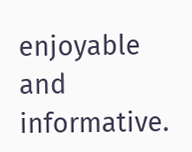enjoyable and informative.